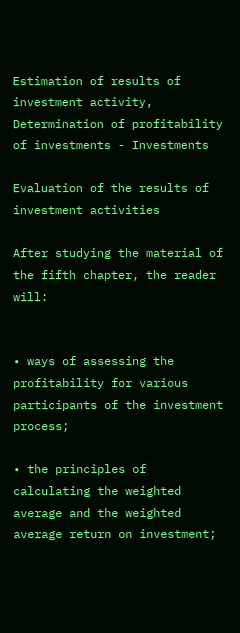Estimation of results of investment activity, Determination of profitability of investments - Investments

Evaluation of the results of investment activities

After studying the material of the fifth chapter, the reader will:


• ways of assessing the profitability for various participants of the investment process;

• the principles of calculating the weighted average and the weighted average return on investment;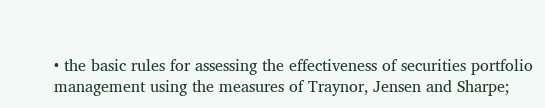• the basic rules for assessing the effectiveness of securities portfolio management using the measures of Traynor, Jensen and Sharpe;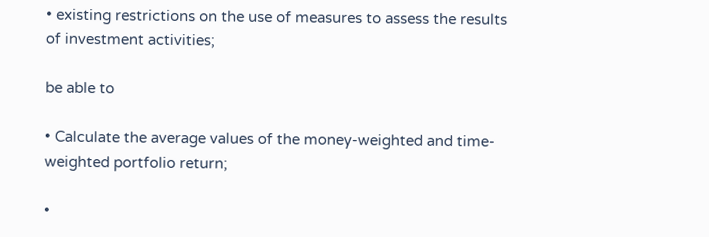• existing restrictions on the use of measures to assess the results of investment activities;

be able to

• Calculate the average values of the money-weighted and time-weighted portfolio return;

•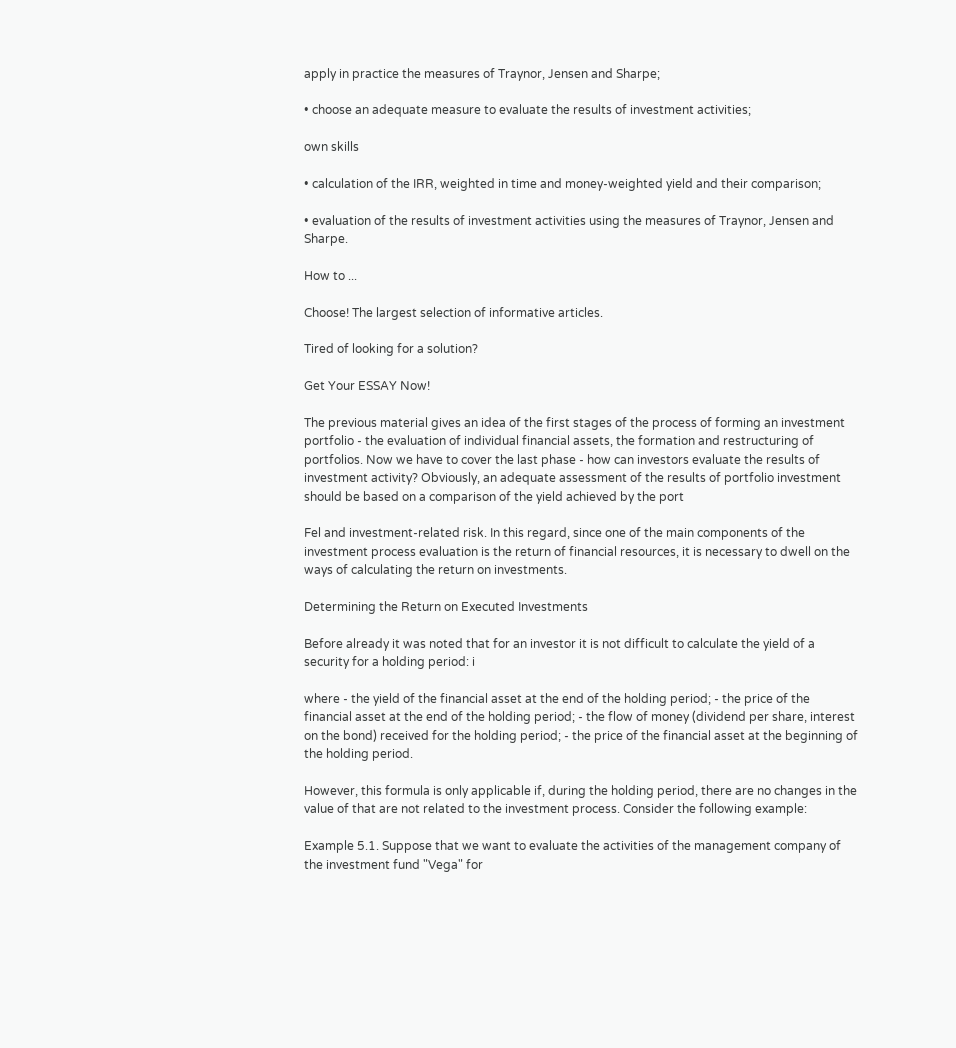apply in practice the measures of Traynor, Jensen and Sharpe;

• choose an adequate measure to evaluate the results of investment activities;

own skills

• calculation of the IRR, weighted in time and money-weighted yield and their comparison;

• evaluation of the results of investment activities using the measures of Traynor, Jensen and Sharpe.

How to ...

Choose! The largest selection of informative articles.

Tired of looking for a solution?

Get Your ESSAY Now!

The previous material gives an idea of the first stages of the process of forming an investment portfolio - the evaluation of individual financial assets, the formation and restructuring of portfolios. Now we have to cover the last phase - how can investors evaluate the results of investment activity? Obviously, an adequate assessment of the results of portfolio investment should be based on a comparison of the yield achieved by the port

Fel and investment-related risk. In this regard, since one of the main components of the investment process evaluation is the return of financial resources, it is necessary to dwell on the ways of calculating the return on investments.

Determining the Return on Executed Investments

Before already it was noted that for an investor it is not difficult to calculate the yield of a security for a holding period: i

where - the yield of the financial asset at the end of the holding period; - the price of the financial asset at the end of the holding period; - the flow of money (dividend per share, interest on the bond) received for the holding period; - the price of the financial asset at the beginning of the holding period.

However, this formula is only applicable if, during the holding period, there are no changes in the value of that are not related to the investment process. Consider the following example:

Example 5.1. Suppose that we want to evaluate the activities of the management company of the investment fund "Vega" for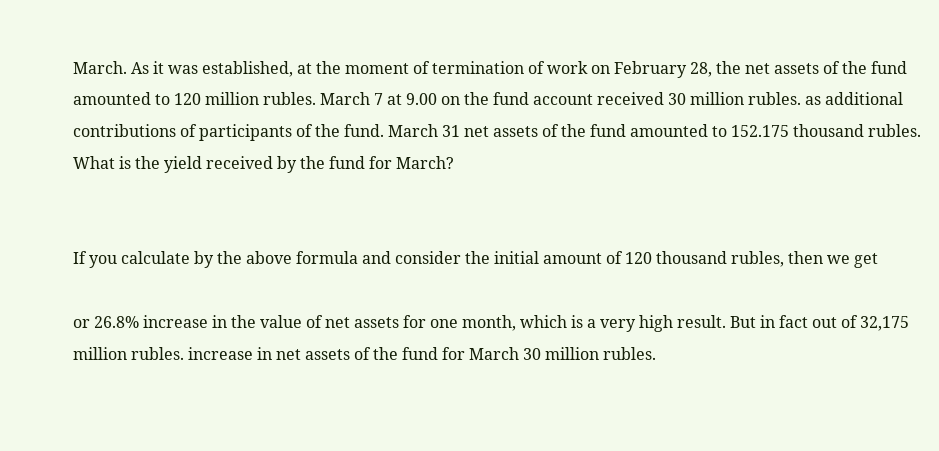March. As it was established, at the moment of termination of work on February 28, the net assets of the fund amounted to 120 million rubles. March 7 at 9.00 on the fund account received 30 million rubles. as additional contributions of participants of the fund. March 31 net assets of the fund amounted to 152.175 thousand rubles. What is the yield received by the fund for March?


If you calculate by the above formula and consider the initial amount of 120 thousand rubles, then we get

or 26.8% increase in the value of net assets for one month, which is a very high result. But in fact out of 32,175 million rubles. increase in net assets of the fund for March 30 million rubles.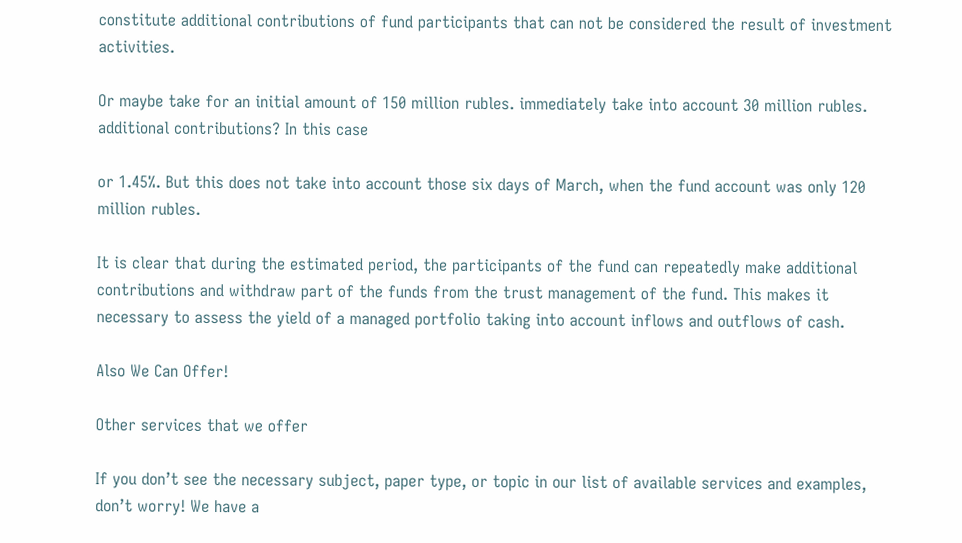constitute additional contributions of fund participants that can not be considered the result of investment activities.

Or maybe take for an initial amount of 150 million rubles. immediately take into account 30 million rubles. additional contributions? In this case

or 1.45%. But this does not take into account those six days of March, when the fund account was only 120 million rubles.

It is clear that during the estimated period, the participants of the fund can repeatedly make additional contributions and withdraw part of the funds from the trust management of the fund. This makes it necessary to assess the yield of a managed portfolio taking into account inflows and outflows of cash.

Also We Can Offer!

Other services that we offer

If you don’t see the necessary subject, paper type, or topic in our list of available services and examples, don’t worry! We have a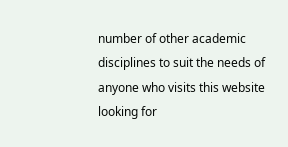number of other academic disciplines to suit the needs of anyone who visits this website looking for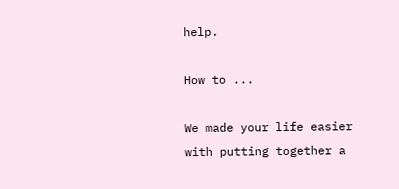help.

How to ...

We made your life easier with putting together a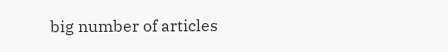big number of articles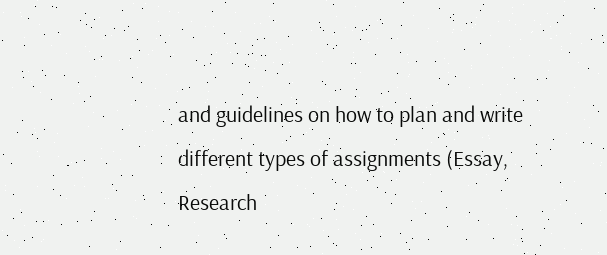and guidelines on how to plan and write different types of assignments (Essay, Research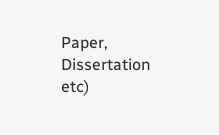Paper, Dissertation etc)